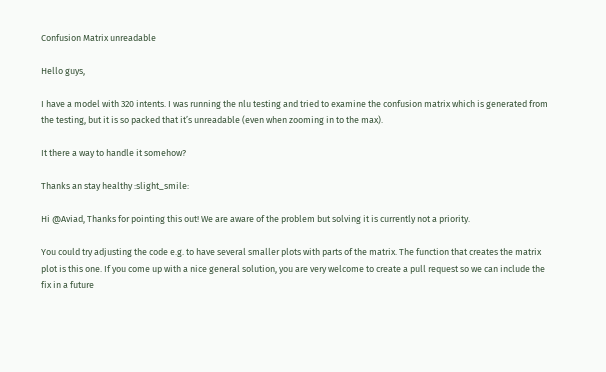Confusion Matrix unreadable

Hello guys,

I have a model with 320 intents. I was running the nlu testing and tried to examine the confusion matrix which is generated from the testing, but it is so packed that it’s unreadable (even when zooming in to the max).

It there a way to handle it somehow?

Thanks an stay healthy :slight_smile:

Hi @Aviad, Thanks for pointing this out! We are aware of the problem but solving it is currently not a priority.

You could try adjusting the code e.g. to have several smaller plots with parts of the matrix. The function that creates the matrix plot is this one. If you come up with a nice general solution, you are very welcome to create a pull request so we can include the fix in a future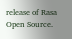release of Rasa Open Source.